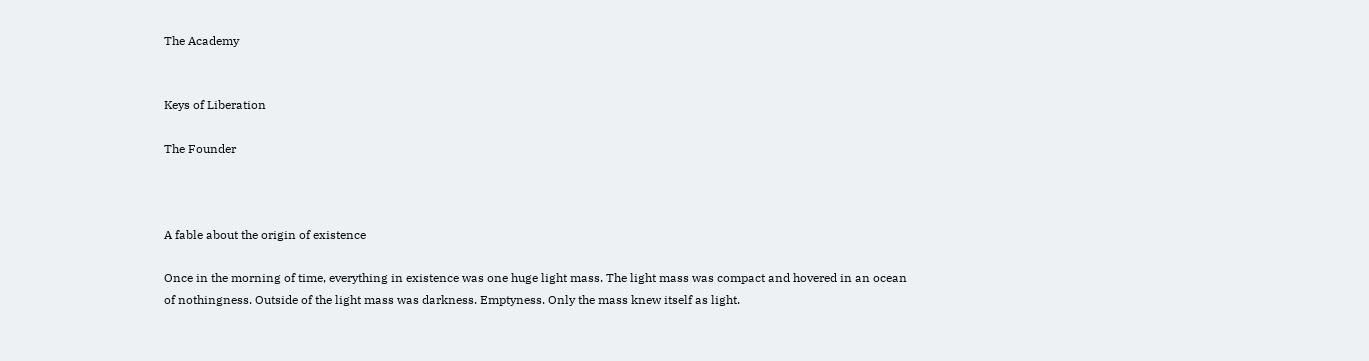The Academy


Keys of Liberation

The Founder



A fable about the origin of existence

Once in the morning of time, everything in existence was one huge light mass. The light mass was compact and hovered in an ocean of nothingness. Outside of the light mass was darkness. Emptyness. Only the mass knew itself as light.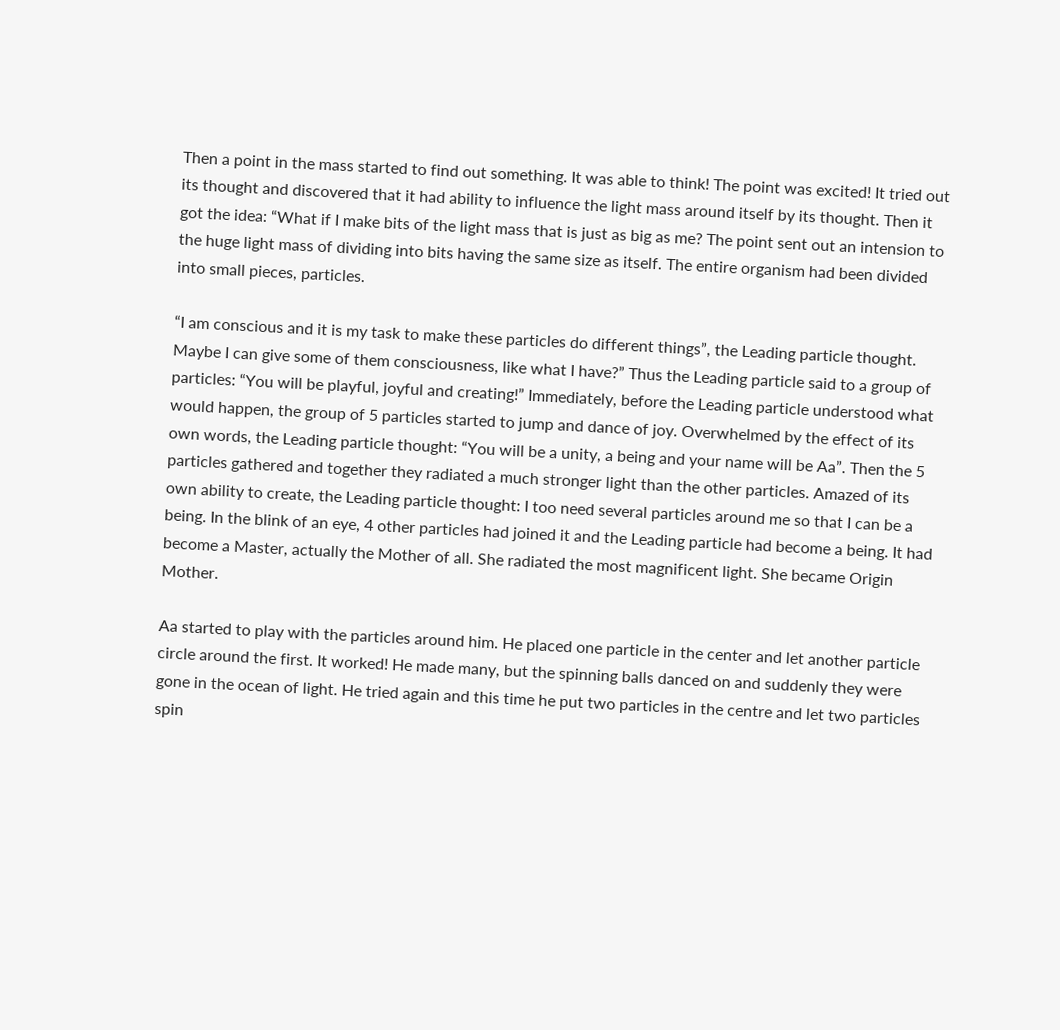Then a point in the mass started to find out something. It was able to think! The point was excited! It tried out its thought and discovered that it had ability to influence the light mass around itself by its thought. Then it got the idea: “What if I make bits of the light mass that is just as big as me? The point sent out an intension to the huge light mass of dividing into bits having the same size as itself. The entire organism had been divided into small pieces, particles.

“I am conscious and it is my task to make these particles do different things”, the Leading particle thought. Maybe I can give some of them consciousness, like what I have?” Thus the Leading particle said to a group of particles: “You will be playful, joyful and creating!” Immediately, before the Leading particle understood what would happen, the group of 5 particles started to jump and dance of joy. Overwhelmed by the effect of its own words, the Leading particle thought: “You will be a unity, a being and your name will be Aa”. Then the 5 particles gathered and together they radiated a much stronger light than the other particles. Amazed of its own ability to create, the Leading particle thought: I too need several particles around me so that I can be a being. In the blink of an eye, 4 other particles had joined it and the Leading particle had become a being. It had become a Master, actually the Mother of all. She radiated the most magnificent light. She became Origin Mother.

Aa started to play with the particles around him. He placed one particle in the center and let another particle circle around the first. It worked! He made many, but the spinning balls danced on and suddenly they were gone in the ocean of light. He tried again and this time he put two particles in the centre and let two particles spin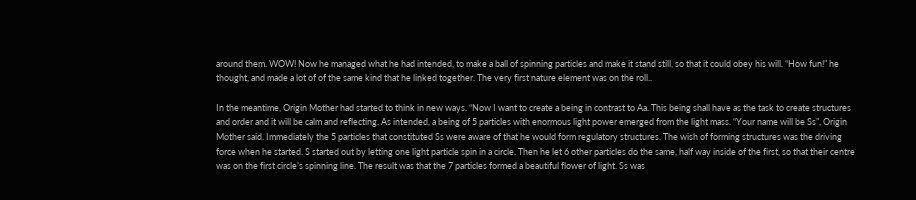around them. WOW! Now he managed what he had intended, to make a ball of spinning particles and make it stand still, so that it could obey his will. “How fun!” he thought, and made a lot of of the same kind that he linked together. The very first nature element was on the roll..

In the meantime, Origin Mother had started to think in new ways. “Now I want to create a being in contrast to Aa. This being shall have as the task to create structures and order and it will be calm and reflecting. As intended, a being of 5 particles with enormous light power emerged from the light mass. “Your name will be Ss”, Origin Mother said. Immediately the 5 particles that constituted Ss were aware of that he would form regulatory structures. The wish of forming structures was the driving force when he started. S started out by letting one light particle spin in a circle. Then he let 6 other particles do the same, half way inside of the first, so that their centre was on the first circle’s spinning line. The result was that the 7 particles formed a beautiful flower of light. Ss was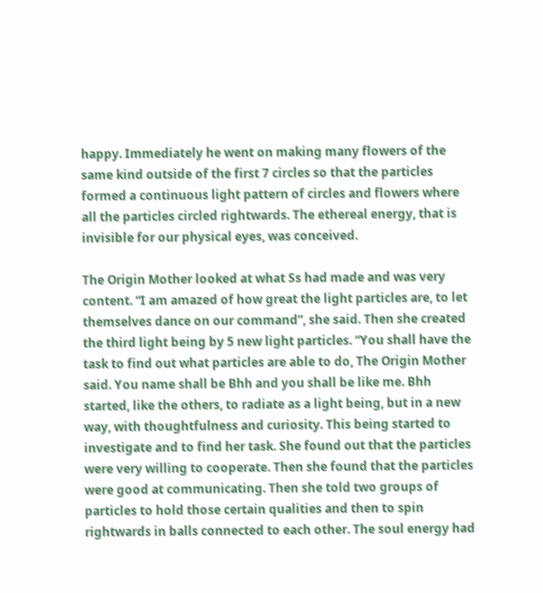happy. Immediately he went on making many flowers of the same kind outside of the first 7 circles so that the particles formed a continuous light pattern of circles and flowers where all the particles circled rightwards. The ethereal energy, that is invisible for our physical eyes, was conceived.

The Origin Mother looked at what Ss had made and was very content. “I am amazed of how great the light particles are, to let themselves dance on our command”, she said. Then she created the third light being by 5 new light particles. “You shall have the task to find out what particles are able to do, The Origin Mother said. You name shall be Bhh and you shall be like me. Bhh started, like the others, to radiate as a light being, but in a new way, with thoughtfulness and curiosity. This being started to investigate and to find her task. She found out that the particles were very willing to cooperate. Then she found that the particles were good at communicating. Then she told two groups of particles to hold those certain qualities and then to spin rightwards in balls connected to each other. The soul energy had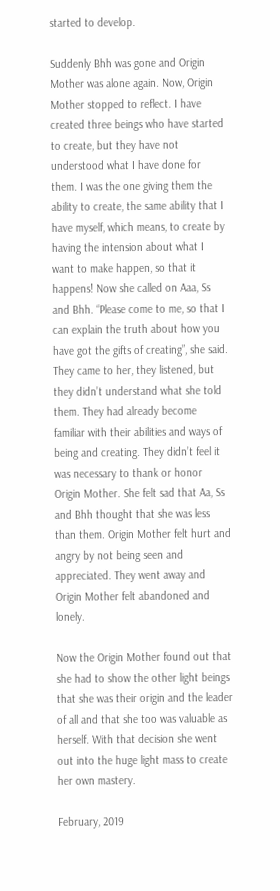started to develop.

Suddenly Bhh was gone and Origin Mother was alone again. Now, Origin Mother stopped to reflect. I have created three beings who have started to create, but they have not understood what I have done for them. I was the one giving them the ability to create, the same ability that I have myself, which means, to create by having the intension about what I want to make happen, so that it happens! Now she called on Aaa, Ss and Bhh. “Please come to me, so that I can explain the truth about how you have got the gifts of creating”, she said. They came to her, they listened, but they didn’t understand what she told them. They had already become familiar with their abilities and ways of being and creating. They didn’t feel it was necessary to thank or honor Origin Mother. She felt sad that Aa, Ss and Bhh thought that she was less than them. Origin Mother felt hurt and angry by not being seen and appreciated. They went away and Origin Mother felt abandoned and lonely.

Now the Origin Mother found out that she had to show the other light beings that she was their origin and the leader of all and that she too was valuable as herself. With that decision she went out into the huge light mass to create her own mastery.

February, 2019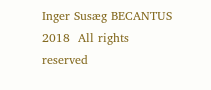Inger Susæg BECANTUS 2018  All rights reserved